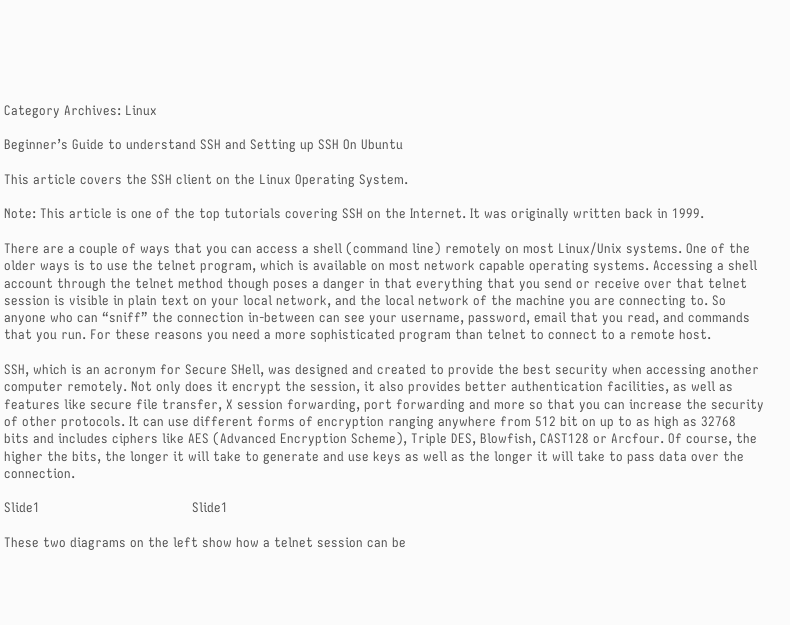Category Archives: Linux

Beginner’s Guide to understand SSH and Setting up SSH On Ubuntu

This article covers the SSH client on the Linux Operating System.

Note: This article is one of the top tutorials covering SSH on the Internet. It was originally written back in 1999.

There are a couple of ways that you can access a shell (command line) remotely on most Linux/Unix systems. One of the older ways is to use the telnet program, which is available on most network capable operating systems. Accessing a shell account through the telnet method though poses a danger in that everything that you send or receive over that telnet session is visible in plain text on your local network, and the local network of the machine you are connecting to. So anyone who can “sniff” the connection in-between can see your username, password, email that you read, and commands that you run. For these reasons you need a more sophisticated program than telnet to connect to a remote host.

SSH, which is an acronym for Secure SHell, was designed and created to provide the best security when accessing another computer remotely. Not only does it encrypt the session, it also provides better authentication facilities, as well as features like secure file transfer, X session forwarding, port forwarding and more so that you can increase the security of other protocols. It can use different forms of encryption ranging anywhere from 512 bit on up to as high as 32768 bits and includes ciphers like AES (Advanced Encryption Scheme), Triple DES, Blowfish, CAST128 or Arcfour. Of course, the higher the bits, the longer it will take to generate and use keys as well as the longer it will take to pass data over the connection.

Slide1                                      Slide1

These two diagrams on the left show how a telnet session can be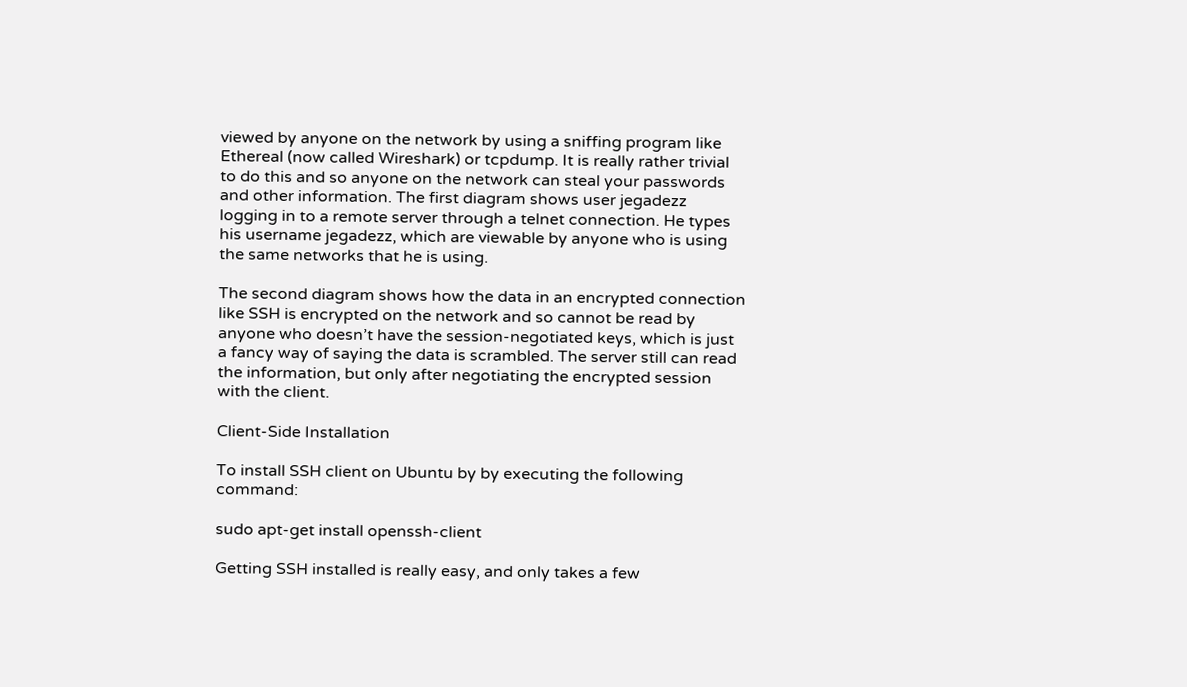viewed by anyone on the network by using a sniffing program like Ethereal (now called Wireshark) or tcpdump. It is really rather trivial to do this and so anyone on the network can steal your passwords and other information. The first diagram shows user jegadezz logging in to a remote server through a telnet connection. He types his username jegadezz, which are viewable by anyone who is using the same networks that he is using.

The second diagram shows how the data in an encrypted connection like SSH is encrypted on the network and so cannot be read by anyone who doesn’t have the session-negotiated keys, which is just a fancy way of saying the data is scrambled. The server still can read the information, but only after negotiating the encrypted session with the client.

Client-Side Installation

To install SSH client on Ubuntu by by executing the following command:

sudo apt-get install openssh-client

Getting SSH installed is really easy, and only takes a few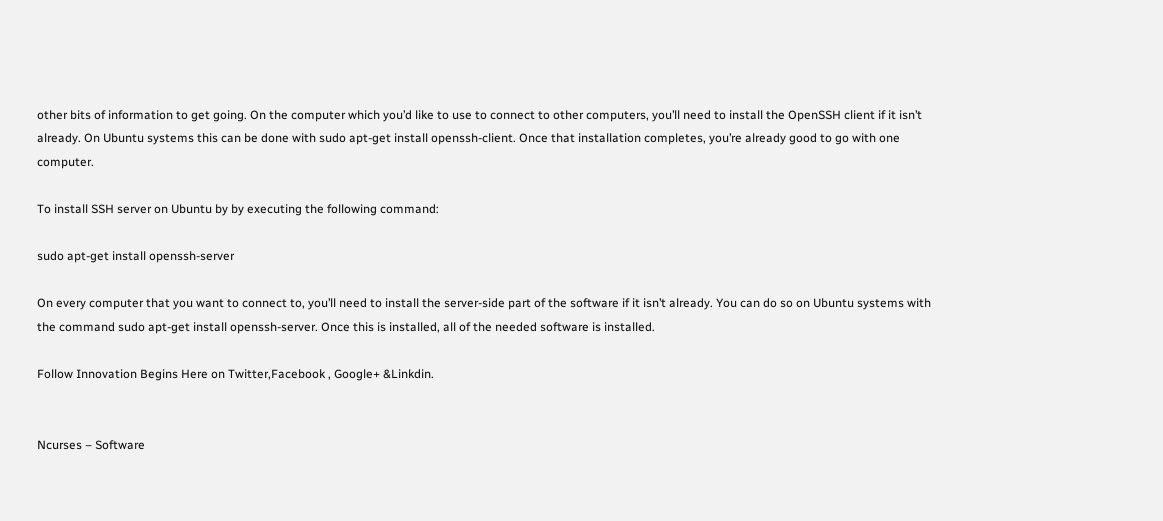other bits of information to get going. On the computer which you’d like to use to connect to other computers, you’ll need to install the OpenSSH client if it isn’t already. On Ubuntu systems this can be done with sudo apt-get install openssh-client. Once that installation completes, you’re already good to go with one computer.

To install SSH server on Ubuntu by by executing the following command:

sudo apt-get install openssh-server

On every computer that you want to connect to, you’ll need to install the server-side part of the software if it isn’t already. You can do so on Ubuntu systems with the command sudo apt-get install openssh-server. Once this is installed, all of the needed software is installed.

Follow Innovation Begins Here on Twitter,Facebook , Google+ &Linkdin.


Ncurses – Software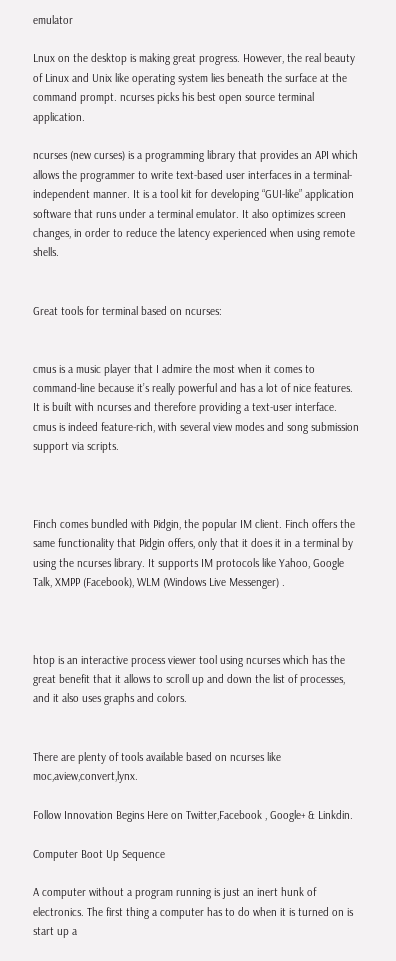emulator

Lnux on the desktop is making great progress. However, the real beauty of Linux and Unix like operating system lies beneath the surface at the command prompt. ncurses picks his best open source terminal application.

ncurses (new curses) is a programming library that provides an API which allows the programmer to write text-based user interfaces in a terminal-independent manner. It is a tool kit for developing “GUI-like” application software that runs under a terminal emulator. It also optimizes screen changes, in order to reduce the latency experienced when using remote shells.


Great tools for terminal based on ncurses:


cmus is a music player that I admire the most when it comes to command-line because it’s really powerful and has a lot of nice features. It is built with ncurses and therefore providing a text-user interface. cmus is indeed feature-rich, with several view modes and song submission support via scripts.



Finch comes bundled with Pidgin, the popular IM client. Finch offers the same functionality that Pidgin offers, only that it does it in a terminal by using the ncurses library. It supports IM protocols like Yahoo, Google Talk, XMPP (Facebook), WLM (Windows Live Messenger) .



htop is an interactive process viewer tool using ncurses which has the great benefit that it allows to scroll up and down the list of processes, and it also uses graphs and colors.


There are plenty of tools available based on ncurses like moc,aview,convert,lynx.

Follow Innovation Begins Here on Twitter,Facebook , Google+ & Linkdin.

Computer Boot Up Sequence

A computer without a program running is just an inert hunk of electronics. The first thing a computer has to do when it is turned on is start up a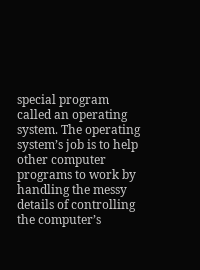special program called an operating system. The operating system’s job is to help other computer programs to work by handling the messy details of controlling the computer’s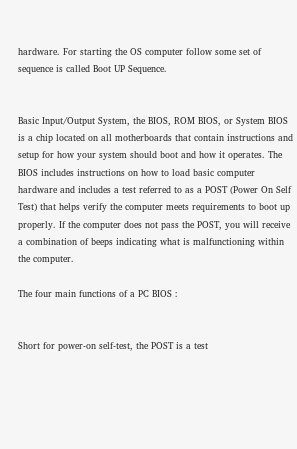hardware. For starting the OS computer follow some set of sequence is called Boot UP Sequence.


Basic Input/Output System, the BIOS, ROM BIOS, or System BIOS is a chip located on all motherboards that contain instructions and setup for how your system should boot and how it operates. The BIOS includes instructions on how to load basic computer hardware and includes a test referred to as a POST (Power On Self Test) that helps verify the computer meets requirements to boot up properly. If the computer does not pass the POST, you will receive a combination of beeps indicating what is malfunctioning within the computer.

The four main functions of a PC BIOS :


Short for power-on self-test, the POST is a test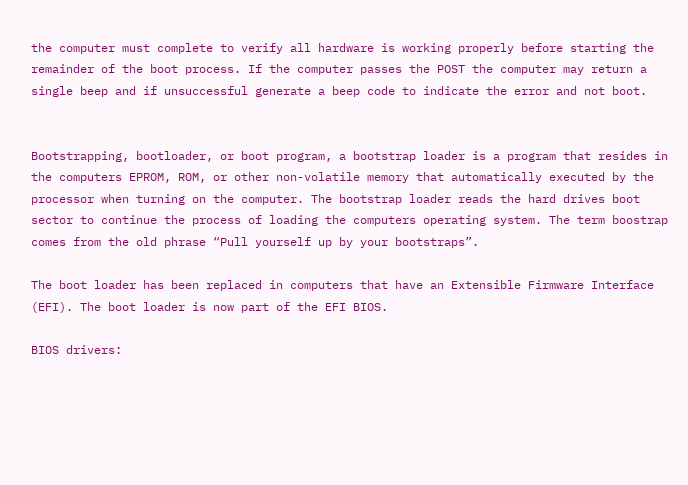the computer must complete to verify all hardware is working properly before starting the remainder of the boot process. If the computer passes the POST the computer may return a single beep and if unsuccessful generate a beep code to indicate the error and not boot.


Bootstrapping, bootloader, or boot program, a bootstrap loader is a program that resides in the computers EPROM, ROM, or other non-volatile memory that automatically executed by the processor when turning on the computer. The bootstrap loader reads the hard drives boot sector to continue the process of loading the computers operating system. The term boostrap comes from the old phrase “Pull yourself up by your bootstraps”.

The boot loader has been replaced in computers that have an Extensible Firmware Interface (EFI). The boot loader is now part of the EFI BIOS.

BIOS drivers: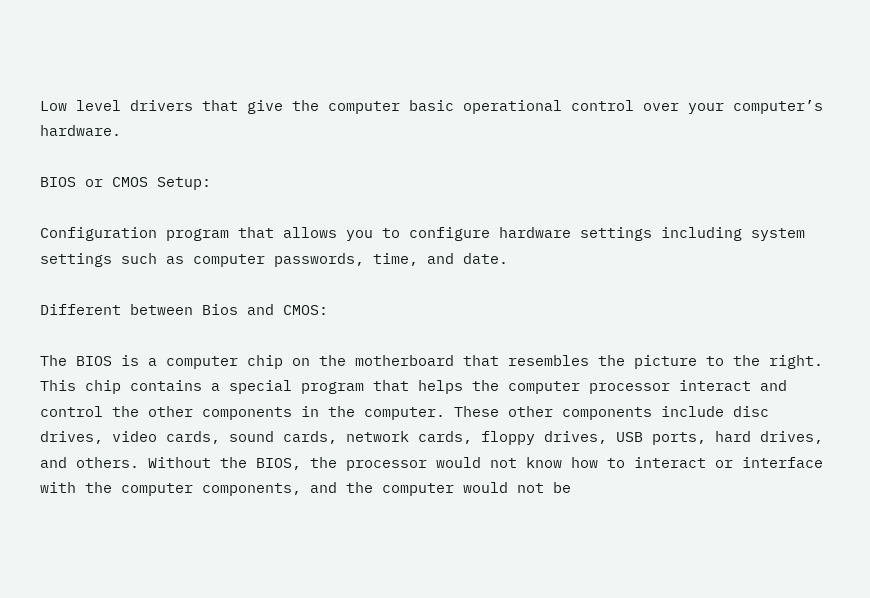Low level drivers that give the computer basic operational control over your computer’s hardware.

BIOS or CMOS Setup:

Configuration program that allows you to configure hardware settings including system settings such as computer passwords, time, and date.

Different between Bios and CMOS:

The BIOS is a computer chip on the motherboard that resembles the picture to the right. This chip contains a special program that helps the computer processor interact and control the other components in the computer. These other components include disc drives, video cards, sound cards, network cards, floppy drives, USB ports, hard drives, and others. Without the BIOS, the processor would not know how to interact or interface with the computer components, and the computer would not be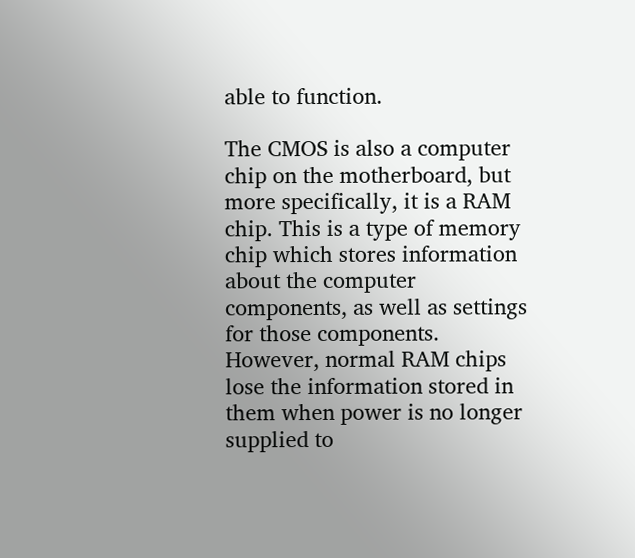able to function.

The CMOS is also a computer chip on the motherboard, but more specifically, it is a RAM chip. This is a type of memory chip which stores information about the computer components, as well as settings for those components. However, normal RAM chips lose the information stored in them when power is no longer supplied to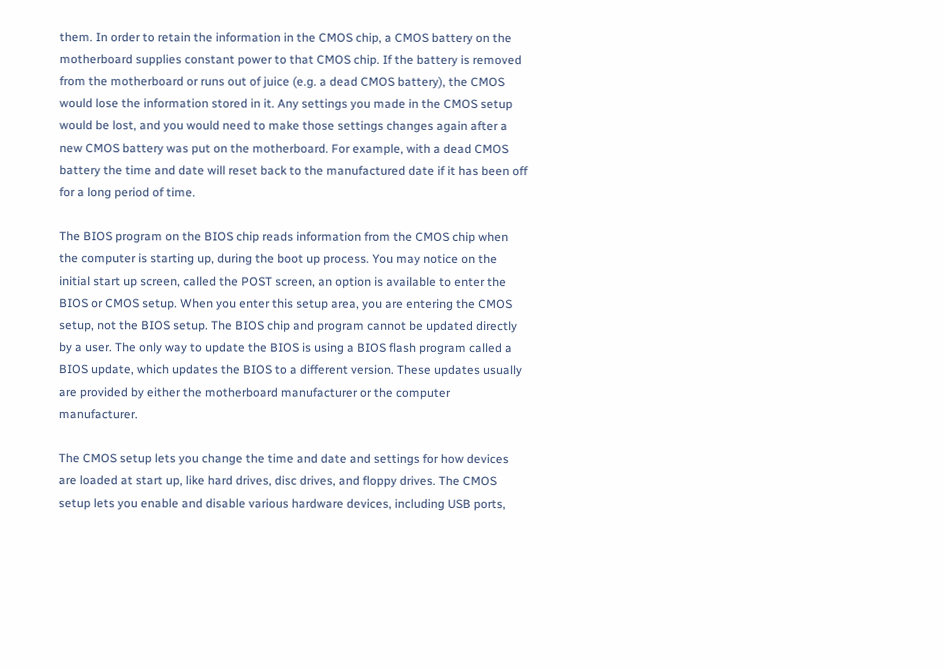them. In order to retain the information in the CMOS chip, a CMOS battery on the motherboard supplies constant power to that CMOS chip. If the battery is removed from the motherboard or runs out of juice (e.g. a dead CMOS battery), the CMOS would lose the information stored in it. Any settings you made in the CMOS setup would be lost, and you would need to make those settings changes again after a new CMOS battery was put on the motherboard. For example, with a dead CMOS battery the time and date will reset back to the manufactured date if it has been off for a long period of time.

The BIOS program on the BIOS chip reads information from the CMOS chip when the computer is starting up, during the boot up process. You may notice on the initial start up screen, called the POST screen, an option is available to enter the BIOS or CMOS setup. When you enter this setup area, you are entering the CMOS setup, not the BIOS setup. The BIOS chip and program cannot be updated directly by a user. The only way to update the BIOS is using a BIOS flash program called a BIOS update, which updates the BIOS to a different version. These updates usually are provided by either the motherboard manufacturer or the computer manufacturer.

The CMOS setup lets you change the time and date and settings for how devices are loaded at start up, like hard drives, disc drives, and floppy drives. The CMOS setup lets you enable and disable various hardware devices, including USB ports,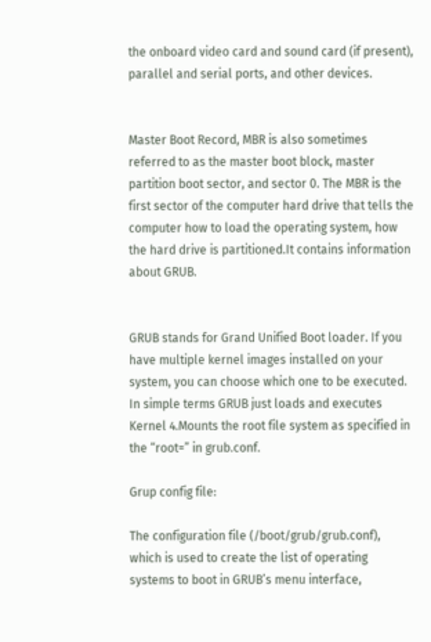the onboard video card and sound card (if present), parallel and serial ports, and other devices.


Master Boot Record, MBR is also sometimes referred to as the master boot block, master partition boot sector, and sector 0. The MBR is the first sector of the computer hard drive that tells the computer how to load the operating system, how the hard drive is partitioned.It contains information about GRUB.


GRUB stands for Grand Unified Boot loader. If you have multiple kernel images installed on your system, you can choose which one to be executed. In simple terms GRUB just loads and executes Kernel 4.Mounts the root file system as specified in the “root=” in grub.conf.

Grup config file:

The configuration file (/boot/grub/grub.conf), which is used to create the list of operating systems to boot in GRUB’s menu interface,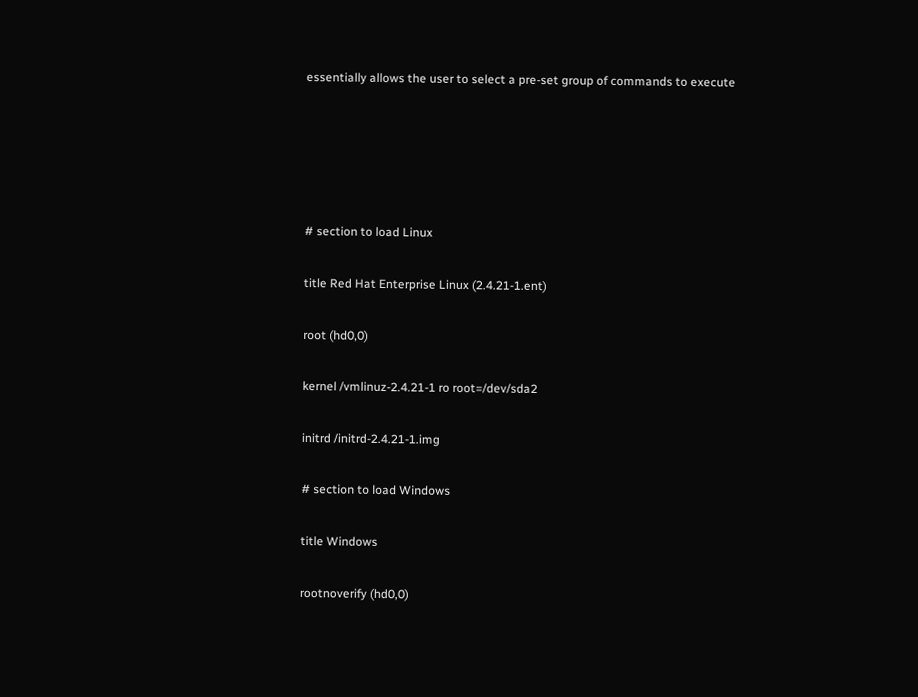essentially allows the user to select a pre-set group of commands to execute





# section to load Linux

title Red Hat Enterprise Linux (2.4.21-1.ent)

root (hd0,0)

kernel /vmlinuz-2.4.21-1 ro root=/dev/sda2

initrd /initrd-2.4.21-1.img

# section to load Windows

title Windows

rootnoverify (hd0,0)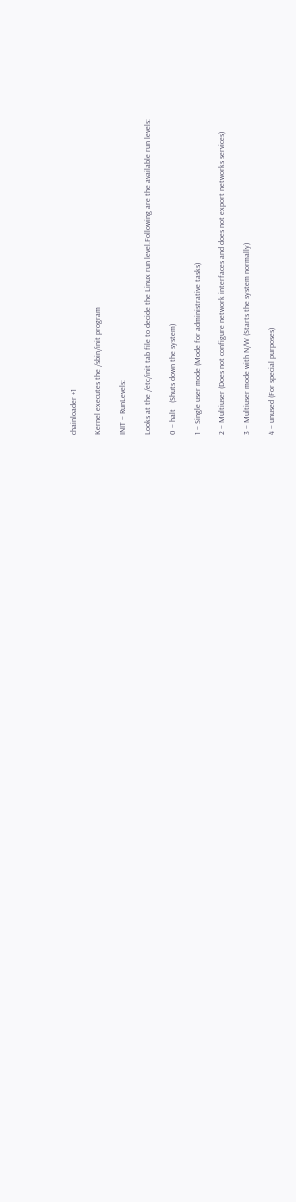chainloader +1

Kernel executes the /sbin/init program

INIT – RunLevels:

Looks at the /etc/init tab file to decide the Linux run level.Following are the available run levels:

0 – halt   (Shuts down the system)

1 – Single user mode (Mode for administrative tasks)

2 – Multiuser (Does not configure network interfaces and does not export networks services)

3 – Multiuser mode with N/W (Starts the system normally)

4 – unused (For special purposes)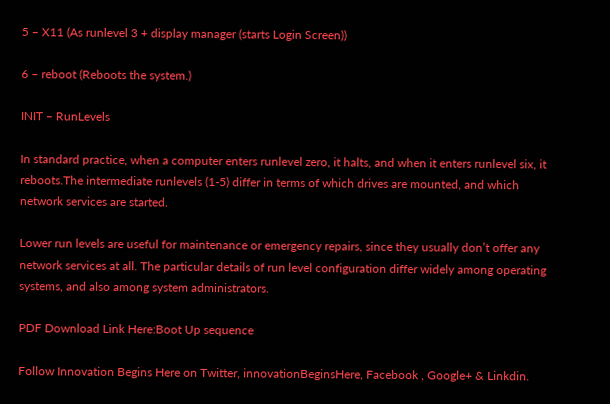5 – X11 (As runlevel 3 + display manager (starts Login Screen))

6 – reboot (Reboots the system.)

INIT – RunLevels

In standard practice, when a computer enters runlevel zero, it halts, and when it enters runlevel six, it reboots.The intermediate runlevels (1-5) differ in terms of which drives are mounted, and which network services are started.

Lower run levels are useful for maintenance or emergency repairs, since they usually don’t offer any network services at all. The particular details of run level configuration differ widely among operating systems, and also among system administrators.

PDF Download Link Here:Boot Up sequence

Follow Innovation Begins Here on Twitter, innovationBeginsHere, Facebook , Google+ & Linkdin.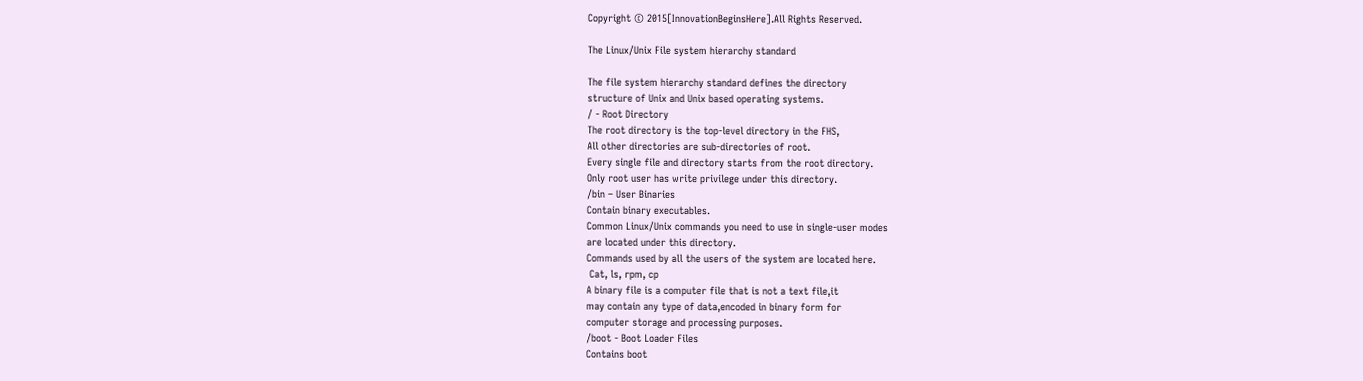Copyright © 2015[InnovationBeginsHere].All Rights Reserved.

The Linux/Unix File system hierarchy standard

The file system hierarchy standard defines the directory
structure of Unix and Unix based operating systems.
/ - Root Directory
The root directory is the top-level directory in the FHS,
All other directories are sub-directories of root.
Every single file and directory starts from the root directory.
Only root user has write privilege under this directory.
/bin – User Binaries
Contain binary executables.
Common Linux/Unix commands you need to use in single-user modes
are located under this directory.
Commands used by all the users of the system are located here.
 Cat, ls, rpm, cp
A binary file is a computer file that is not a text file,it
may contain any type of data,encoded in binary form for
computer storage and processing purposes.
/boot - Boot Loader Files
Contains boot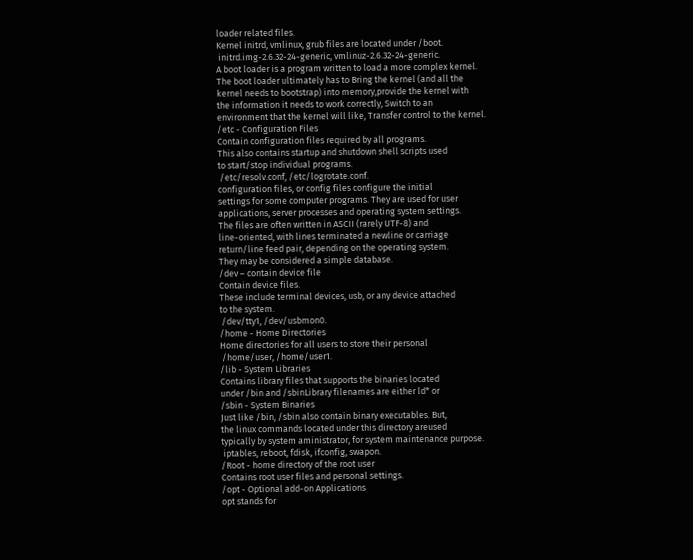loader related files.
Kernel initrd, vmlinux, grub files are located under /boot.
 initrd.img-2.6.32-24-generic, vmlinuz-2.6.32-24-generic.
A boot loader is a program written to load a more complex kernel.
The boot loader ultimately has to Bring the kernel (and all the
kernel needs to bootstrap) into memory,provide the kernel with
the information it needs to work correctly, Switch to an
environment that the kernel will like, Transfer control to the kernel.
/etc - Configuration Files
Contain configuration files required by all programs.
This also contains startup and shutdown shell scripts used
to start/stop individual programs.
 /etc/resolv.conf, /etc/logrotate.conf.
configuration files, or config files configure the initial
settings for some computer programs. They are used for user
applications, server processes and operating system settings.
The files are often written in ASCII (rarely UTF-8) and
line-oriented, with lines terminated a newline or carriage
return/line feed pair, depending on the operating system.
They may be considered a simple database.
/dev – contain device file
Contain device files.
These include terminal devices, usb, or any device attached
to the system.
 /dev/tty1, /dev/usbmon0.
/home - Home Directories
Home directories for all users to store their personal
 /home/user, /home/user1.
/lib - System Libraries
Contains library files that supports the binaries located
under /bin and /sbinLibrary filenames are either ld* or
/sbin - System Binaries
Just like /bin, /sbin also contain binary executables. But,
the linux commands located under this directory areused
typically by system aministrator, for system maintenance purpose.
 iptables, reboot, fdisk, ifconfig, swapon.
/Root - home directory of the root user
Contains root user files and personal settings.
/opt - Optional add-on Applications
opt stands for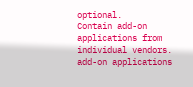optional.
Contain add-on applications from individual vendors.
add-on applications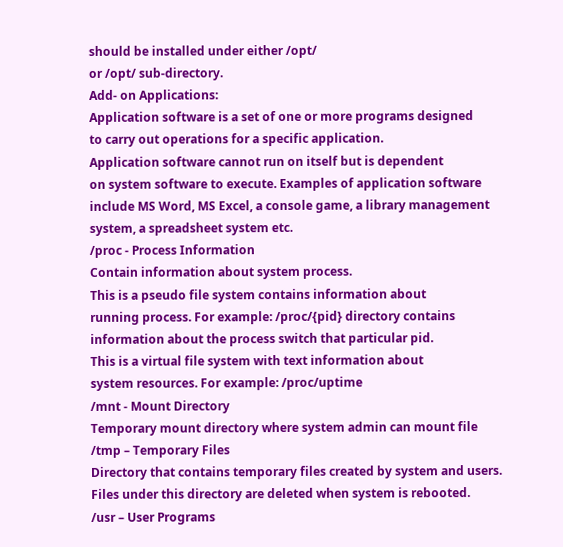should be installed under either /opt/
or /opt/ sub-directory.
Add- on Applications:
Application software is a set of one or more programs designed
to carry out operations for a specific application.
Application software cannot run on itself but is dependent
on system software to execute. Examples of application software
include MS Word, MS Excel, a console game, a library management
system, a spreadsheet system etc.
/proc - Process Information
Contain information about system process.
This is a pseudo file system contains information about
running process. For example: /proc/{pid} directory contains
information about the process switch that particular pid.
This is a virtual file system with text information about
system resources. For example: /proc/uptime
/mnt - Mount Directory
Temporary mount directory where system admin can mount file
/tmp – Temporary Files
Directory that contains temporary files created by system and users.
Files under this directory are deleted when system is rebooted.
/usr – User Programs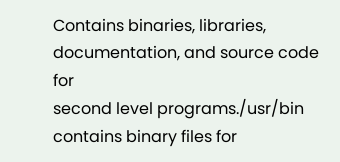Contains binaries, libraries, documentation, and source code for
second level programs./usr/bin contains binary files for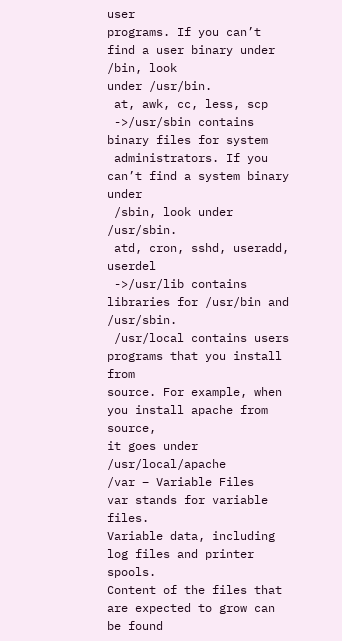user
programs. If you can’t find a user binary under /bin, look
under /usr/bin.
 at, awk, cc, less, scp
 ->/usr/sbin contains binary files for system
 administrators. If you can’t find a system binary under
 /sbin, look under /usr/sbin.
 atd, cron, sshd, useradd, userdel
 ->/usr/lib contains libraries for /usr/bin and /usr/sbin.
 /usr/local contains users programs that you install from
source. For example, when you install apache from source,
it goes under /usr/local/apache
/var – Variable Files
var stands for variable files.
Variable data, including log files and printer spools.
Content of the files that are expected to grow can be found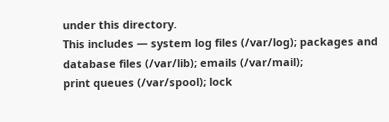under this directory.
This includes — system log files (/var/log); packages and
database files (/var/lib); emails (/var/mail);
print queues (/var/spool); lock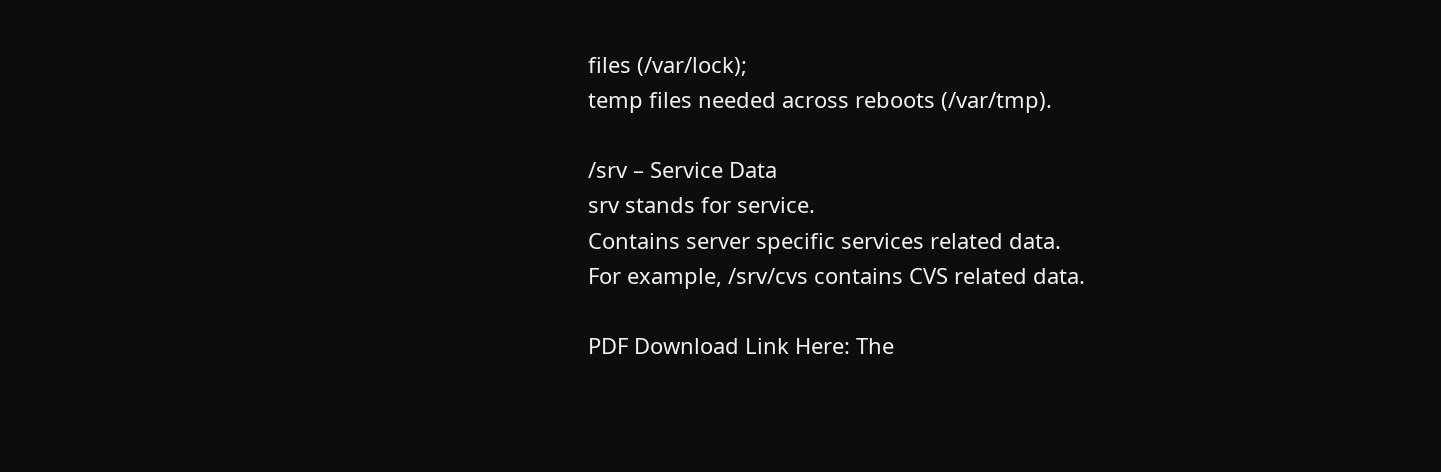files (/var/lock);
temp files needed across reboots (/var/tmp).

/srv – Service Data
srv stands for service.
Contains server specific services related data.
For example, /srv/cvs contains CVS related data.

PDF Download Link Here: The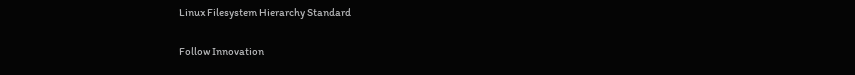Linux Filesystem Hierarchy Standard

Follow Innovation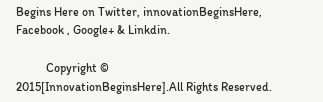Begins Here on Twitter, innovationBeginsHere, Facebook , Google+ & Linkdin.

          Copyright © 2015[InnovationBeginsHere].All Rights Reserved.